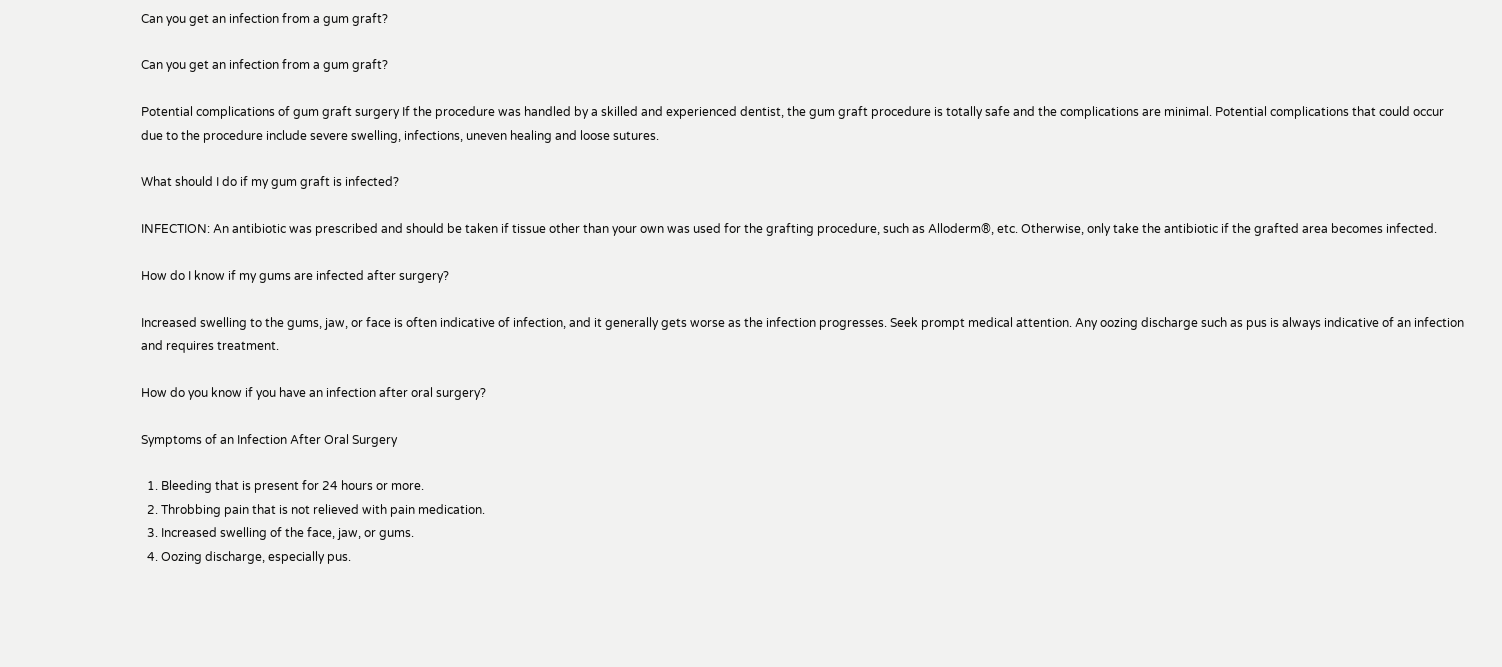Can you get an infection from a gum graft?

Can you get an infection from a gum graft?

Potential complications of gum graft surgery If the procedure was handled by a skilled and experienced dentist, the gum graft procedure is totally safe and the complications are minimal. Potential complications that could occur due to the procedure include severe swelling, infections, uneven healing and loose sutures.

What should I do if my gum graft is infected?

INFECTION: An antibiotic was prescribed and should be taken if tissue other than your own was used for the grafting procedure, such as Alloderm®, etc. Otherwise, only take the antibiotic if the grafted area becomes infected.

How do I know if my gums are infected after surgery?

Increased swelling to the gums, jaw, or face is often indicative of infection, and it generally gets worse as the infection progresses. Seek prompt medical attention. Any oozing discharge such as pus is always indicative of an infection and requires treatment.

How do you know if you have an infection after oral surgery?

Symptoms of an Infection After Oral Surgery

  1. Bleeding that is present for 24 hours or more.
  2. Throbbing pain that is not relieved with pain medication.
  3. Increased swelling of the face, jaw, or gums.
  4. Oozing discharge, especially pus.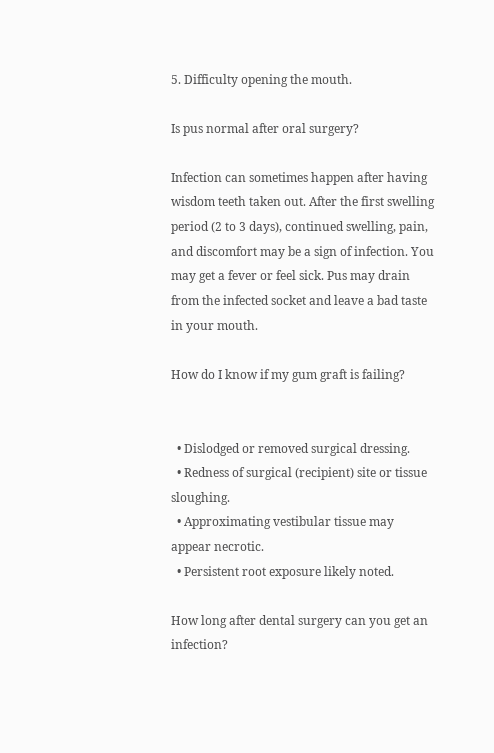5. Difficulty opening the mouth.

Is pus normal after oral surgery?

Infection can sometimes happen after having wisdom teeth taken out. After the first swelling period (2 to 3 days), continued swelling, pain, and discomfort may be a sign of infection. You may get a fever or feel sick. Pus may drain from the infected socket and leave a bad taste in your mouth.

How do I know if my gum graft is failing?


  • Dislodged or removed surgical dressing.
  • Redness of surgical (recipient) site or tissue sloughing.
  • Approximating vestibular tissue may appear necrotic.
  • Persistent root exposure likely noted.

How long after dental surgery can you get an infection?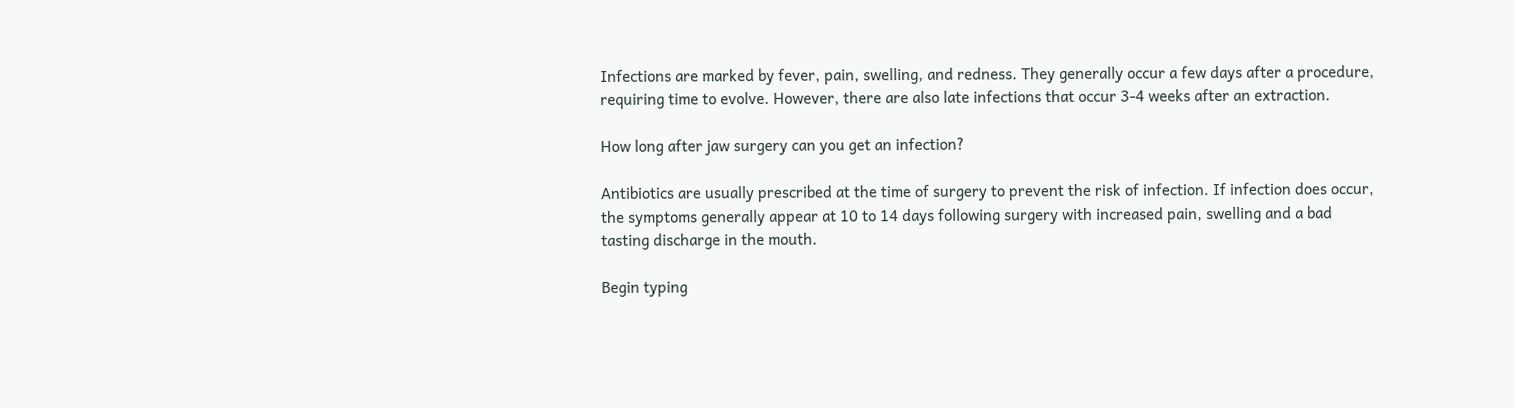Infections are marked by fever, pain, swelling, and redness. They generally occur a few days after a procedure, requiring time to evolve. However, there are also late infections that occur 3-4 weeks after an extraction.

How long after jaw surgery can you get an infection?

Antibiotics are usually prescribed at the time of surgery to prevent the risk of infection. If infection does occur, the symptoms generally appear at 10 to 14 days following surgery with increased pain, swelling and a bad tasting discharge in the mouth.

Begin typing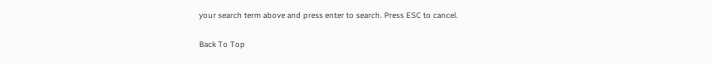your search term above and press enter to search. Press ESC to cancel.

Back To Top